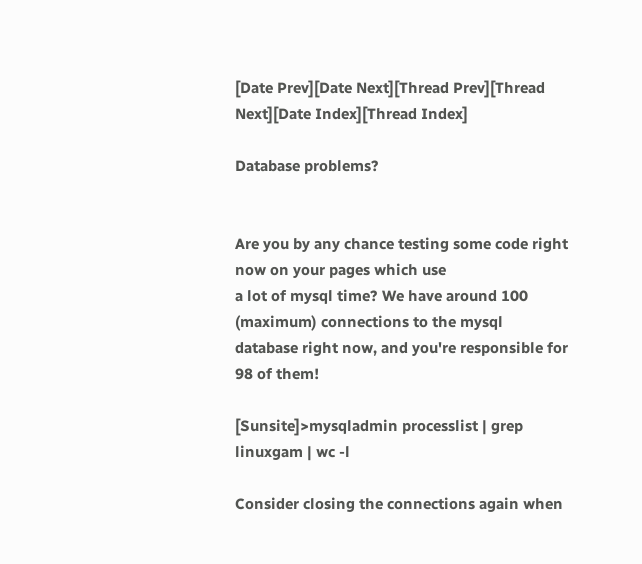[Date Prev][Date Next][Thread Prev][Thread Next][Date Index][Thread Index]

Database problems?


Are you by any chance testing some code right now on your pages which use
a lot of mysql time? We have around 100 (maximum) connections to the mysql
database right now, and you're responsible for 98 of them!

[Sunsite]>mysqladmin processlist | grep linuxgam | wc -l

Consider closing the connections again when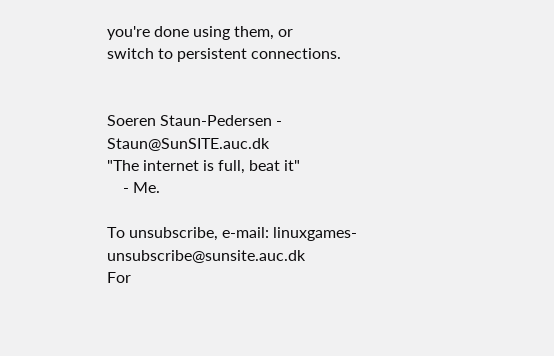you're done using them, or
switch to persistent connections.


Soeren Staun-Pedersen - Staun@SunSITE.auc.dk
"The internet is full, beat it"
    - Me.

To unsubscribe, e-mail: linuxgames-unsubscribe@sunsite.auc.dk
For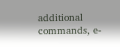additional commands, e-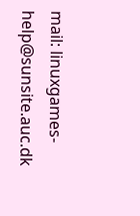mail: linuxgames-help@sunsite.auc.dk